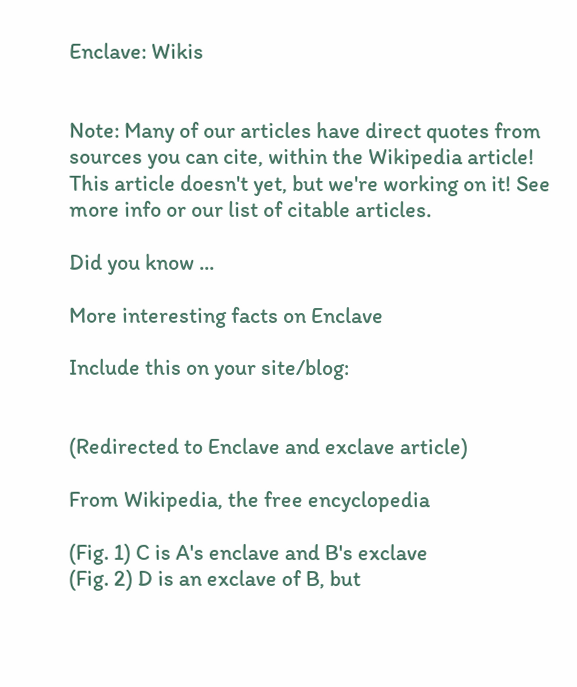Enclave: Wikis


Note: Many of our articles have direct quotes from sources you can cite, within the Wikipedia article! This article doesn't yet, but we're working on it! See more info or our list of citable articles.

Did you know ...

More interesting facts on Enclave

Include this on your site/blog:


(Redirected to Enclave and exclave article)

From Wikipedia, the free encyclopedia

(Fig. 1) C is A's enclave and B's exclave
(Fig. 2) D is an exclave of B, but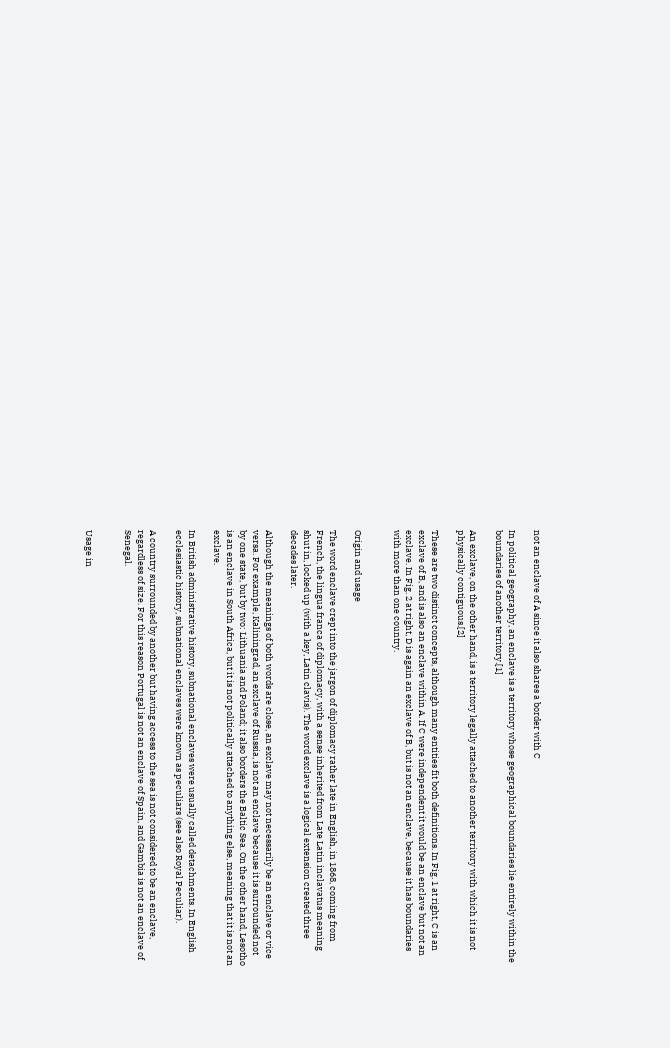not an enclave of A since it also shares a border with C

In political geography, an enclave is a territory whose geographical boundaries lie entirely within the boundaries of another territory.[1]

An exclave, on the other hand, is a territory legally attached to another territory with which it is not physically contiguous.[2]

These are two distinct concepts, although many entities fit both definitions. In Fig. 1 at right, C is an exclave of B, and is also an enclave within A. If C were independent it would be an enclave but not an exclave. In Fig. 2 at right, D is again an exclave of B, but is not an enclave, because it has boundaries with more than one country.


Origin and usage

The word enclave crept into the jargon of diplomacy rather late in English, in 1868, coming from French, the lingua franca of diplomacy, with a sense inherited from Late Latin inclavatus meaning shut in, locked up (with a key, Latin clavis). The word exclave is a logical extension created three decades later.

Although the meanings of both words are close, an exclave may not necessarily be an enclave or vice versa. For example, Kaliningrad, an exclave of Russia, is not an enclave because it is surrounded not by one state, but by two: Lithuania and Poland; it also borders the Baltic Sea. On the other hand, Lesotho is an enclave in South Africa, but it is not politically attached to anything else, meaning that it is not an exclave.

In British administrative history, subnational enclaves were usually called detachments. In English ecclesiastic history, subnational enclaves were known as peculiars (see also Royal Peculiar).

A country surrounded by another but having access to the sea is not considered to be an enclave, regardless of size. For this reason Portugal is not an enclave of Spain, and Gambia is not an enclave of Senegal.


Usage in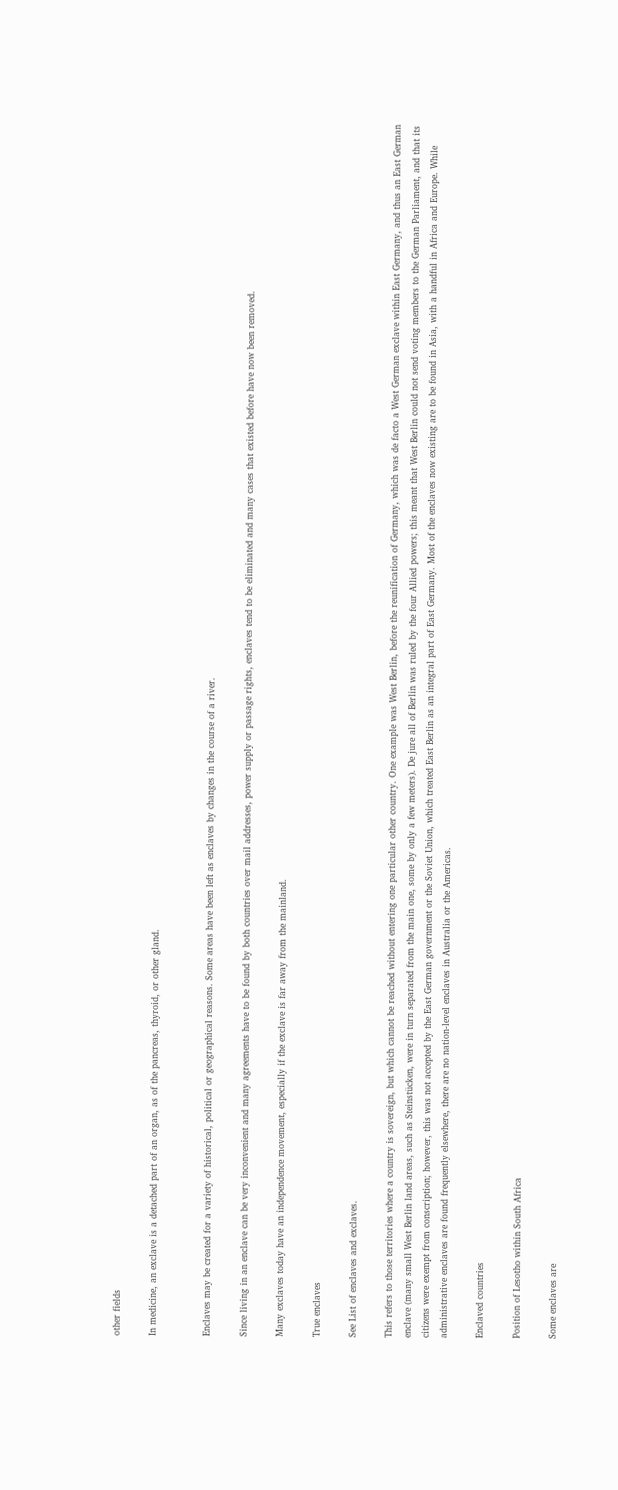other fields

In medicine, an exclave is a detached part of an organ, as of the pancreas, thyroid, or other gland.


Enclaves may be created for a variety of historical, political or geographical reasons. Some areas have been left as enclaves by changes in the course of a river.

Since living in an enclave can be very inconvenient and many agreements have to be found by both countries over mail addresses, power supply or passage rights, enclaves tend to be eliminated and many cases that existed before have now been removed.

Many exclaves today have an independence movement, especially if the exclave is far away from the mainland.

True enclaves

See List of enclaves and exclaves.

This refers to those territories where a country is sovereign, but which cannot be reached without entering one particular other country. One example was West Berlin, before the reunification of Germany, which was de facto a West German exclave within East Germany, and thus an East German enclave (many small West Berlin land areas, such as Steinstücken, were in turn separated from the main one, some by only a few meters). De jure all of Berlin was ruled by the four Allied powers; this meant that West Berlin could not send voting members to the German Parliament, and that its citizens were exempt from conscription; however, this was not accepted by the East German government or the Soviet Union, which treated East Berlin as an integral part of East Germany. Most of the enclaves now existing are to be found in Asia, with a handful in Africa and Europe. While administrative enclaves are found frequently elsewhere, there are no nation-level enclaves in Australia or the Americas.

Enclaved countries

Position of Lesotho within South Africa

Some enclaves are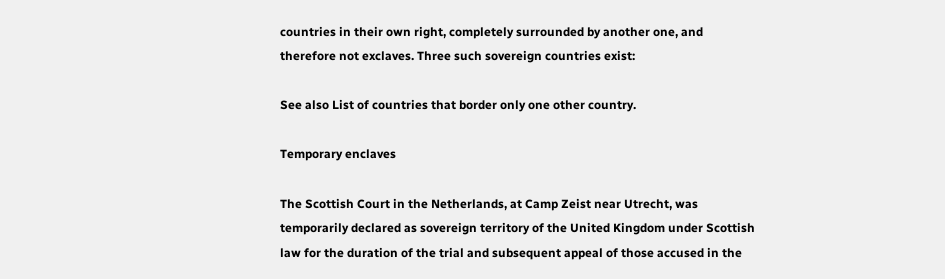countries in their own right, completely surrounded by another one, and therefore not exclaves. Three such sovereign countries exist:

See also List of countries that border only one other country.

Temporary enclaves

The Scottish Court in the Netherlands, at Camp Zeist near Utrecht, was temporarily declared as sovereign territory of the United Kingdom under Scottish law for the duration of the trial and subsequent appeal of those accused in the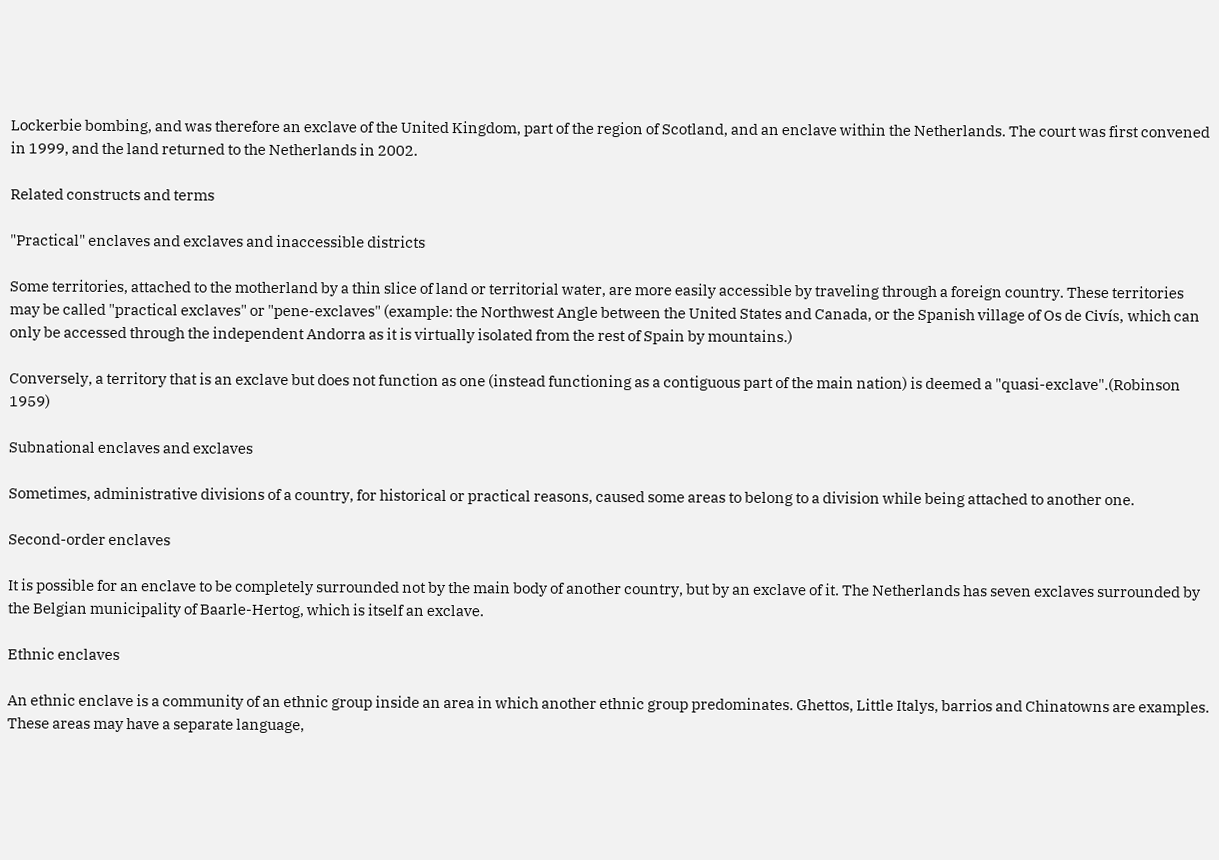Lockerbie bombing, and was therefore an exclave of the United Kingdom, part of the region of Scotland, and an enclave within the Netherlands. The court was first convened in 1999, and the land returned to the Netherlands in 2002.

Related constructs and terms

"Practical" enclaves and exclaves and inaccessible districts

Some territories, attached to the motherland by a thin slice of land or territorial water, are more easily accessible by traveling through a foreign country. These territories may be called "practical exclaves" or "pene-exclaves" (example: the Northwest Angle between the United States and Canada, or the Spanish village of Os de Civís, which can only be accessed through the independent Andorra as it is virtually isolated from the rest of Spain by mountains.)

Conversely, a territory that is an exclave but does not function as one (instead functioning as a contiguous part of the main nation) is deemed a "quasi-exclave".(Robinson 1959)

Subnational enclaves and exclaves

Sometimes, administrative divisions of a country, for historical or practical reasons, caused some areas to belong to a division while being attached to another one.

Second-order enclaves

It is possible for an enclave to be completely surrounded not by the main body of another country, but by an exclave of it. The Netherlands has seven exclaves surrounded by the Belgian municipality of Baarle-Hertog, which is itself an exclave.

Ethnic enclaves

An ethnic enclave is a community of an ethnic group inside an area in which another ethnic group predominates. Ghettos, Little Italys, barrios and Chinatowns are examples. These areas may have a separate language,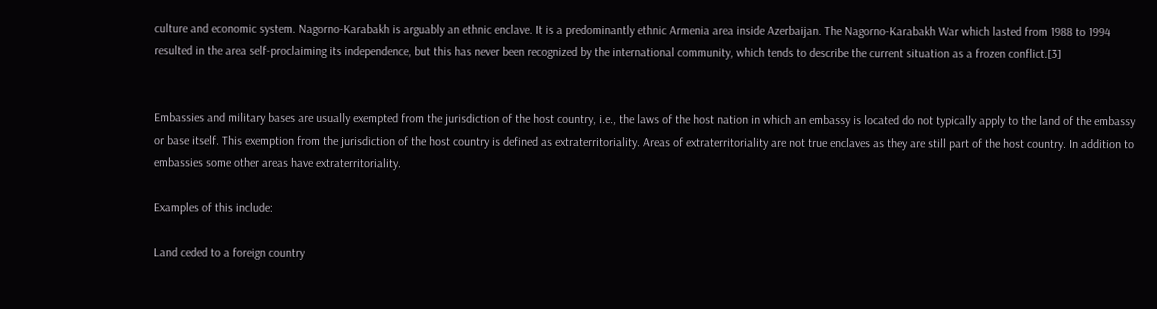culture and economic system. Nagorno-Karabakh is arguably an ethnic enclave. It is a predominantly ethnic Armenia area inside Azerbaijan. The Nagorno-Karabakh War which lasted from 1988 to 1994 resulted in the area self-proclaiming its independence, but this has never been recognized by the international community, which tends to describe the current situation as a frozen conflict.[3]


Embassies and military bases are usually exempted from the jurisdiction of the host country, i.e., the laws of the host nation in which an embassy is located do not typically apply to the land of the embassy or base itself. This exemption from the jurisdiction of the host country is defined as extraterritoriality. Areas of extraterritoriality are not true enclaves as they are still part of the host country. In addition to embassies some other areas have extraterritoriality.

Examples of this include:

Land ceded to a foreign country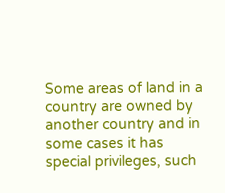Some areas of land in a country are owned by another country and in some cases it has special privileges, such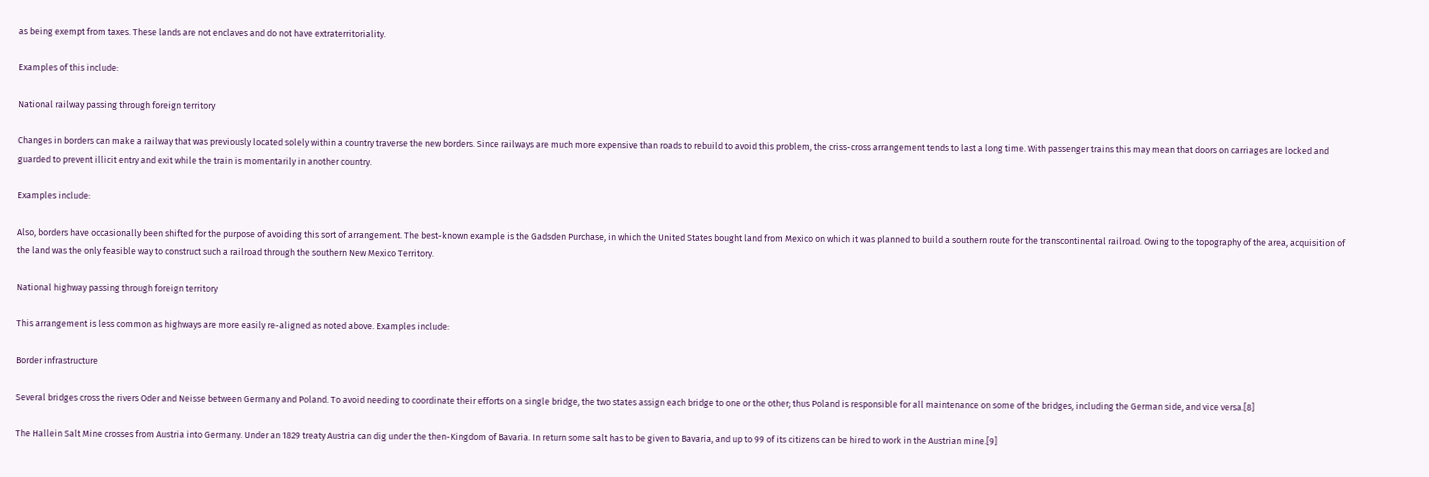as being exempt from taxes. These lands are not enclaves and do not have extraterritoriality.

Examples of this include:

National railway passing through foreign territory

Changes in borders can make a railway that was previously located solely within a country traverse the new borders. Since railways are much more expensive than roads to rebuild to avoid this problem, the criss-cross arrangement tends to last a long time. With passenger trains this may mean that doors on carriages are locked and guarded to prevent illicit entry and exit while the train is momentarily in another country.

Examples include:

Also, borders have occasionally been shifted for the purpose of avoiding this sort of arrangement. The best-known example is the Gadsden Purchase, in which the United States bought land from Mexico on which it was planned to build a southern route for the transcontinental railroad. Owing to the topography of the area, acquisition of the land was the only feasible way to construct such a railroad through the southern New Mexico Territory.

National highway passing through foreign territory

This arrangement is less common as highways are more easily re-aligned as noted above. Examples include:

Border infrastructure

Several bridges cross the rivers Oder and Neisse between Germany and Poland. To avoid needing to coordinate their efforts on a single bridge, the two states assign each bridge to one or the other; thus Poland is responsible for all maintenance on some of the bridges, including the German side, and vice versa.[8]

The Hallein Salt Mine crosses from Austria into Germany. Under an 1829 treaty Austria can dig under the then-Kingdom of Bavaria. In return some salt has to be given to Bavaria, and up to 99 of its citizens can be hired to work in the Austrian mine.[9]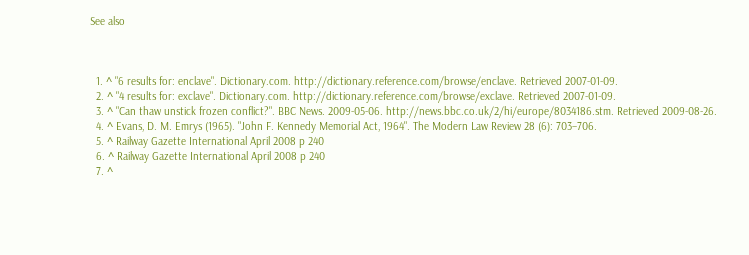See also



  1. ^ "6 results for: enclave". Dictionary.com. http://dictionary.reference.com/browse/enclave. Retrieved 2007-01-09.
  2. ^ "4 results for: exclave". Dictionary.com. http://dictionary.reference.com/browse/exclave. Retrieved 2007-01-09.
  3. ^ "Can thaw unstick frozen conflict?". BBC News. 2009-05-06. http://news.bbc.co.uk/2/hi/europe/8034186.stm. Retrieved 2009-08-26.
  4. ^ Evans, D. M. Emrys (1965). "John F. Kennedy Memorial Act, 1964". The Modern Law Review 28 (6): 703–706.
  5. ^ Railway Gazette International April 2008 p 240
  6. ^ Railway Gazette International April 2008 p 240
  7. ^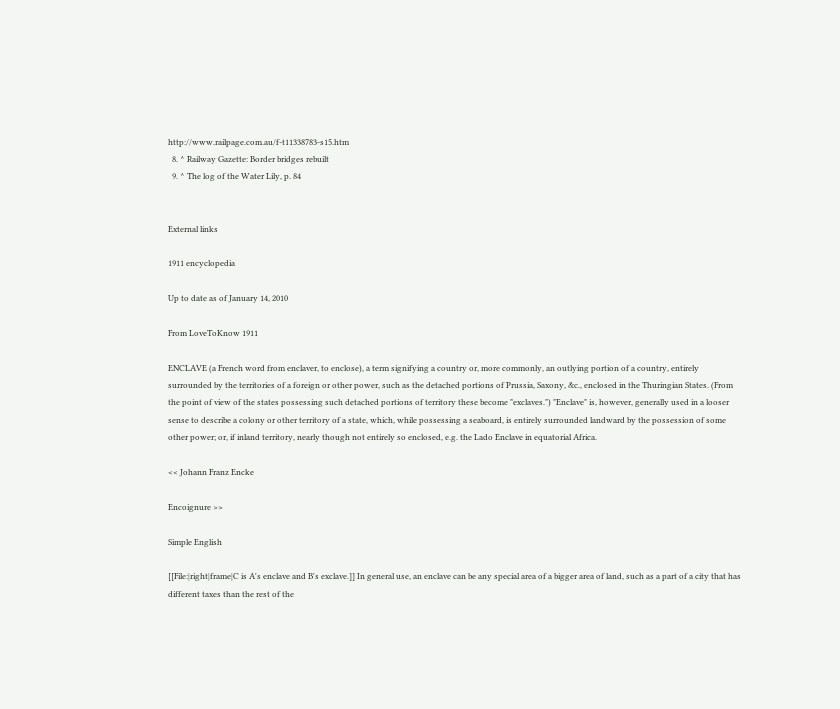http://www.railpage.com.au/f-t11338783-s15.htm
  8. ^ Railway Gazette: Border bridges rebuilt
  9. ^ The log of the Water Lily, p. 84


External links

1911 encyclopedia

Up to date as of January 14, 2010

From LoveToKnow 1911

ENCLAVE (a French word from enclaver, to enclose), a term signifying a country or, more commonly, an outlying portion of a country, entirely surrounded by the territories of a foreign or other power, such as the detached portions of Prussia, Saxony, &c., enclosed in the Thuringian States. (From the point of view of the states possessing such detached portions of territory these become "exclaves.") "Enclave" is, however, generally used in a looser sense to describe a colony or other territory of a state, which, while possessing a seaboard, is entirely surrounded landward by the possession of some other power; or, if inland territory, nearly though not entirely so enclosed, e.g. the Lado Enclave in equatorial Africa.

<< Johann Franz Encke

Encoignure >>

Simple English

[[File:|right|frame|C is A's enclave and B's exclave.]] In general use, an enclave can be any special area of a bigger area of land, such as a part of a city that has different taxes than the rest of the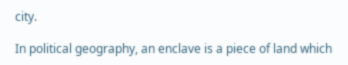city.

In political geography, an enclave is a piece of land which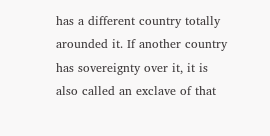has a different country totally arounded it. If another country has sovereignty over it, it is also called an exclave of that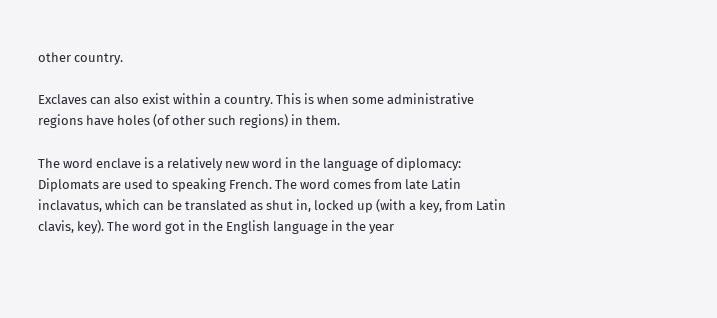other country.

Exclaves can also exist within a country. This is when some administrative regions have holes (of other such regions) in them.

The word enclave is a relatively new word in the language of diplomacy: Diplomats are used to speaking French. The word comes from late Latin inclavatus, which can be translated as shut in, locked up (with a key, from Latin clavis, key). The word got in the English language in the year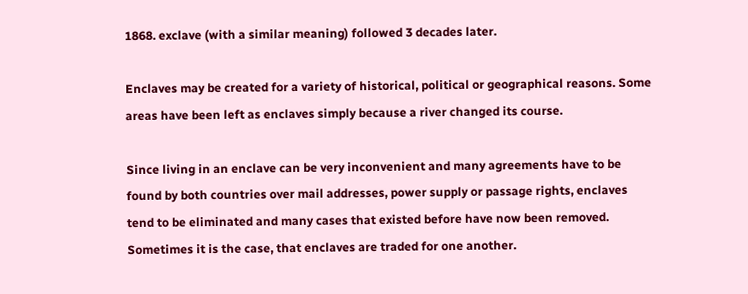1868. exclave (with a similar meaning) followed 3 decades later.

Enclaves may be created for a variety of historical, political or geographical reasons. Some areas have been left as enclaves simply because a river changed its course.

Since living in an enclave can be very inconvenient and many agreements have to be found by both countries over mail addresses, power supply or passage rights, enclaves tend to be eliminated and many cases that existed before have now been removed. Sometimes it is the case, that enclaves are traded for one another.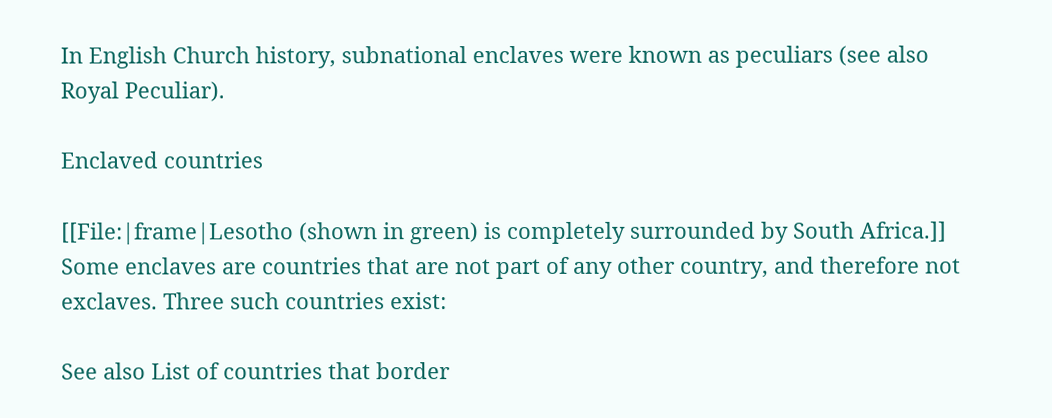In English Church history, subnational enclaves were known as peculiars (see also Royal Peculiar).

Enclaved countries

[[File:|frame|Lesotho (shown in green) is completely surrounded by South Africa.]] Some enclaves are countries that are not part of any other country, and therefore not exclaves. Three such countries exist:

See also List of countries that border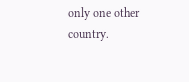only one other country.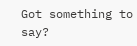Got something to say?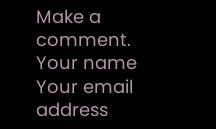Make a comment.
Your name
Your email address